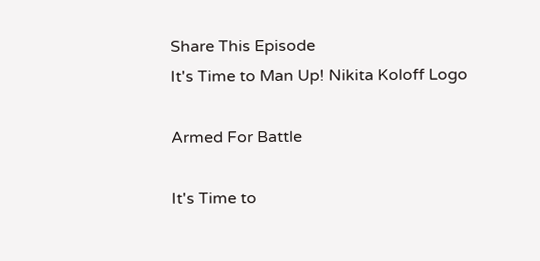Share This Episode
It's Time to Man Up! Nikita Koloff Logo

Armed For Battle

It's Time to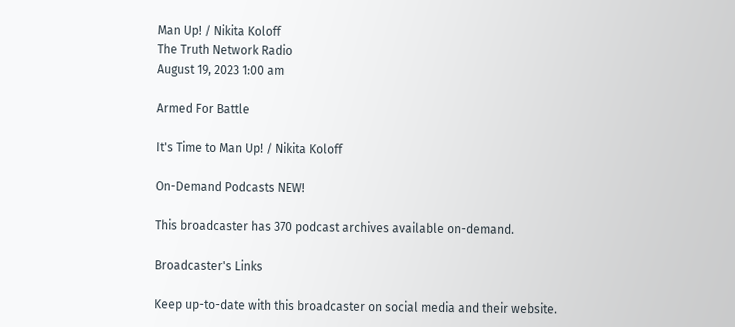Man Up! / Nikita Koloff
The Truth Network Radio
August 19, 2023 1:00 am

Armed For Battle

It's Time to Man Up! / Nikita Koloff

On-Demand Podcasts NEW!

This broadcaster has 370 podcast archives available on-demand.

Broadcaster's Links

Keep up-to-date with this broadcaster on social media and their website.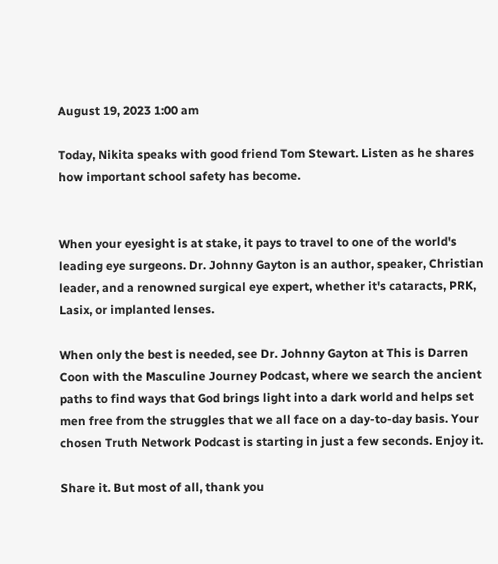August 19, 2023 1:00 am

Today, Nikita speaks with good friend Tom Stewart. Listen as he shares how important school safety has become.


When your eyesight is at stake, it pays to travel to one of the world's leading eye surgeons. Dr. Johnny Gayton is an author, speaker, Christian leader, and a renowned surgical eye expert, whether it's cataracts, PRK, Lasix, or implanted lenses.

When only the best is needed, see Dr. Johnny Gayton at This is Darren Coon with the Masculine Journey Podcast, where we search the ancient paths to find ways that God brings light into a dark world and helps set men free from the struggles that we all face on a day-to-day basis. Your chosen Truth Network Podcast is starting in just a few seconds. Enjoy it.

Share it. But most of all, thank you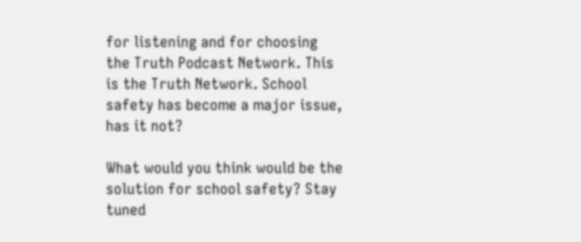for listening and for choosing the Truth Podcast Network. This is the Truth Network. School safety has become a major issue, has it not?

What would you think would be the solution for school safety? Stay tuned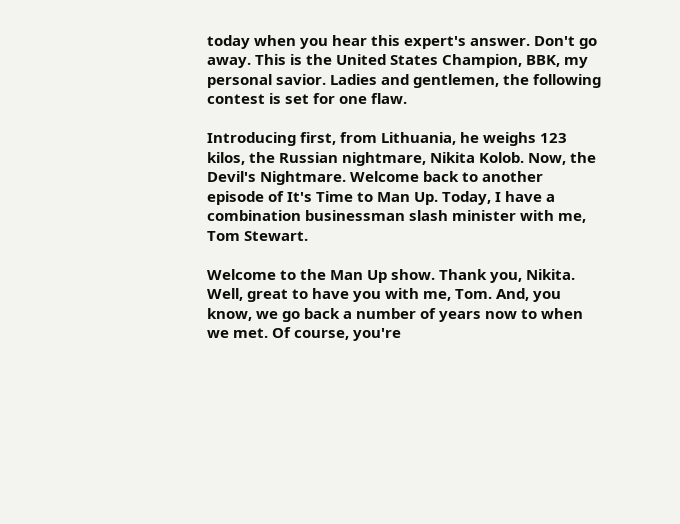today when you hear this expert's answer. Don't go away. This is the United States Champion, BBK, my personal savior. Ladies and gentlemen, the following contest is set for one flaw.

Introducing first, from Lithuania, he weighs 123 kilos, the Russian nightmare, Nikita Kolob. Now, the Devil's Nightmare. Welcome back to another episode of It's Time to Man Up. Today, I have a combination businessman slash minister with me, Tom Stewart.

Welcome to the Man Up show. Thank you, Nikita. Well, great to have you with me, Tom. And, you know, we go back a number of years now to when we met. Of course, you're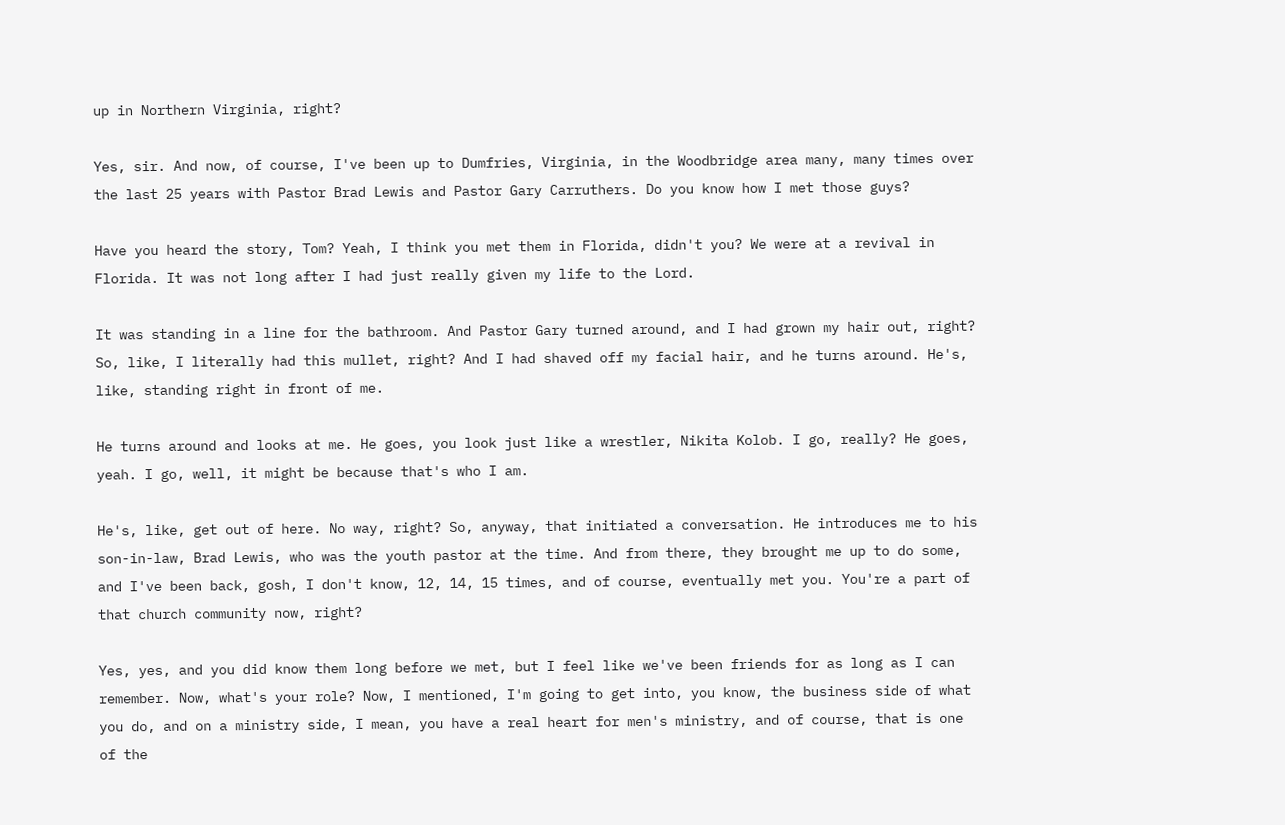up in Northern Virginia, right?

Yes, sir. And now, of course, I've been up to Dumfries, Virginia, in the Woodbridge area many, many times over the last 25 years with Pastor Brad Lewis and Pastor Gary Carruthers. Do you know how I met those guys?

Have you heard the story, Tom? Yeah, I think you met them in Florida, didn't you? We were at a revival in Florida. It was not long after I had just really given my life to the Lord.

It was standing in a line for the bathroom. And Pastor Gary turned around, and I had grown my hair out, right? So, like, I literally had this mullet, right? And I had shaved off my facial hair, and he turns around. He's, like, standing right in front of me.

He turns around and looks at me. He goes, you look just like a wrestler, Nikita Kolob. I go, really? He goes, yeah. I go, well, it might be because that's who I am.

He's, like, get out of here. No way, right? So, anyway, that initiated a conversation. He introduces me to his son-in-law, Brad Lewis, who was the youth pastor at the time. And from there, they brought me up to do some, and I've been back, gosh, I don't know, 12, 14, 15 times, and of course, eventually met you. You're a part of that church community now, right?

Yes, yes, and you did know them long before we met, but I feel like we've been friends for as long as I can remember. Now, what's your role? Now, I mentioned, I'm going to get into, you know, the business side of what you do, and on a ministry side, I mean, you have a real heart for men's ministry, and of course, that is one of the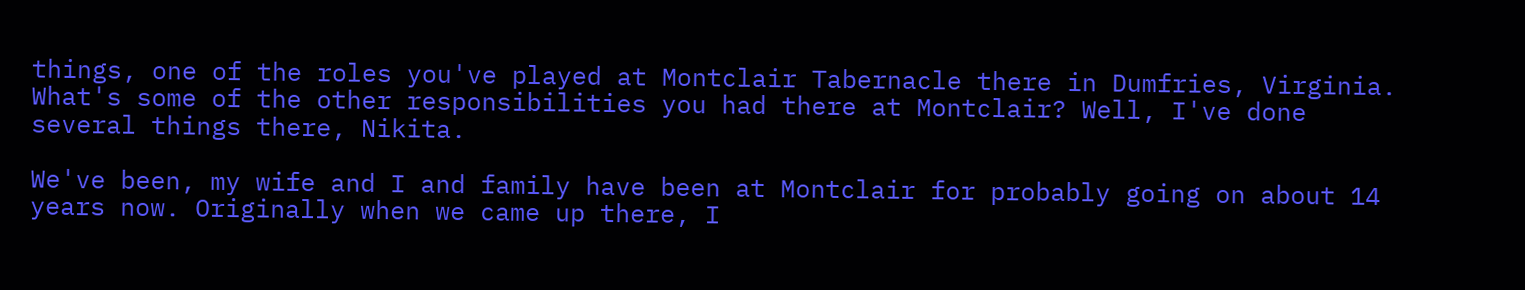things, one of the roles you've played at Montclair Tabernacle there in Dumfries, Virginia. What's some of the other responsibilities you had there at Montclair? Well, I've done several things there, Nikita.

We've been, my wife and I and family have been at Montclair for probably going on about 14 years now. Originally when we came up there, I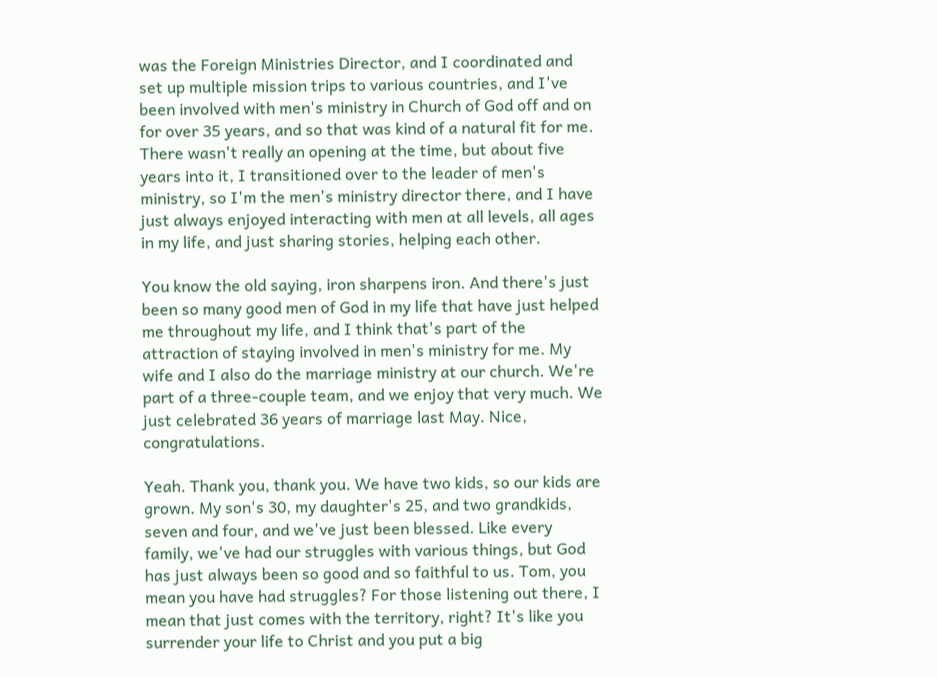was the Foreign Ministries Director, and I coordinated and set up multiple mission trips to various countries, and I've been involved with men's ministry in Church of God off and on for over 35 years, and so that was kind of a natural fit for me. There wasn't really an opening at the time, but about five years into it, I transitioned over to the leader of men's ministry, so I'm the men's ministry director there, and I have just always enjoyed interacting with men at all levels, all ages in my life, and just sharing stories, helping each other.

You know the old saying, iron sharpens iron. And there's just been so many good men of God in my life that have just helped me throughout my life, and I think that's part of the attraction of staying involved in men's ministry for me. My wife and I also do the marriage ministry at our church. We're part of a three-couple team, and we enjoy that very much. We just celebrated 36 years of marriage last May. Nice, congratulations.

Yeah. Thank you, thank you. We have two kids, so our kids are grown. My son's 30, my daughter's 25, and two grandkids, seven and four, and we've just been blessed. Like every family, we've had our struggles with various things, but God has just always been so good and so faithful to us. Tom, you mean you have had struggles? For those listening out there, I mean that just comes with the territory, right? It's like you surrender your life to Christ and you put a big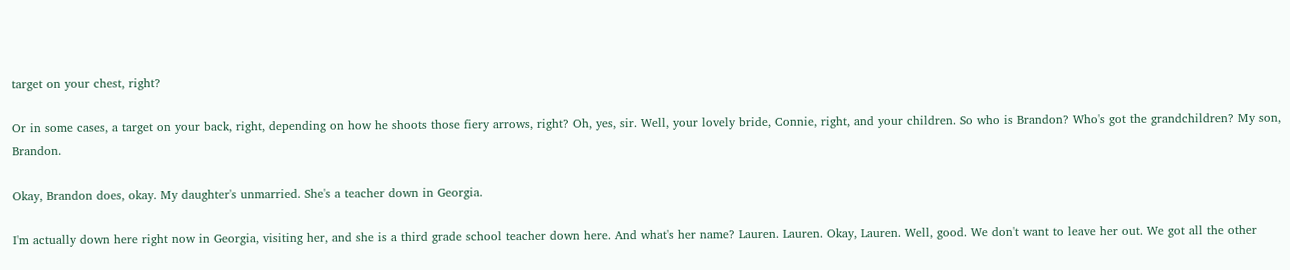target on your chest, right?

Or in some cases, a target on your back, right, depending on how he shoots those fiery arrows, right? Oh, yes, sir. Well, your lovely bride, Connie, right, and your children. So who is Brandon? Who's got the grandchildren? My son, Brandon.

Okay, Brandon does, okay. My daughter's unmarried. She's a teacher down in Georgia.

I'm actually down here right now in Georgia, visiting her, and she is a third grade school teacher down here. And what's her name? Lauren. Lauren. Okay, Lauren. Well, good. We don't want to leave her out. We got all the other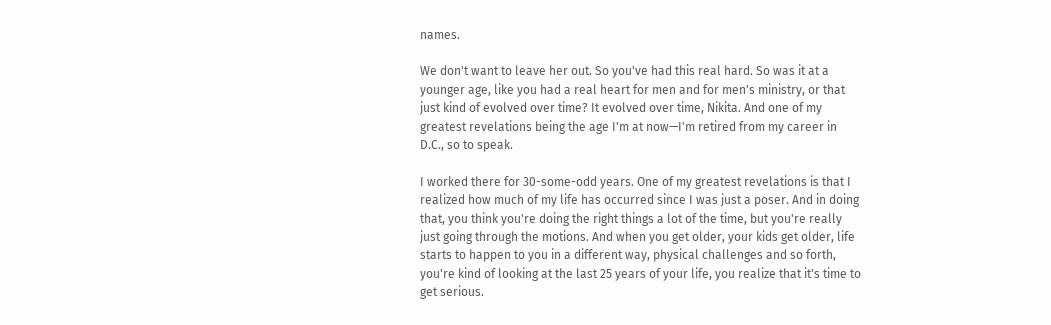names.

We don't want to leave her out. So you've had this real hard. So was it at a younger age, like you had a real heart for men and for men's ministry, or that just kind of evolved over time? It evolved over time, Nikita. And one of my greatest revelations being the age I'm at now—I'm retired from my career in D.C., so to speak.

I worked there for 30-some-odd years. One of my greatest revelations is that I realized how much of my life has occurred since I was just a poser. And in doing that, you think you're doing the right things a lot of the time, but you're really just going through the motions. And when you get older, your kids get older, life starts to happen to you in a different way, physical challenges and so forth, you're kind of looking at the last 25 years of your life, you realize that it's time to get serious.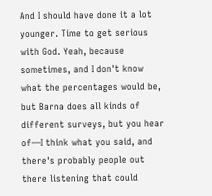And I should have done it a lot younger. Time to get serious with God. Yeah, because sometimes, and I don't know what the percentages would be, but Barna does all kinds of different surveys, but you hear of—I think what you said, and there's probably people out there listening that could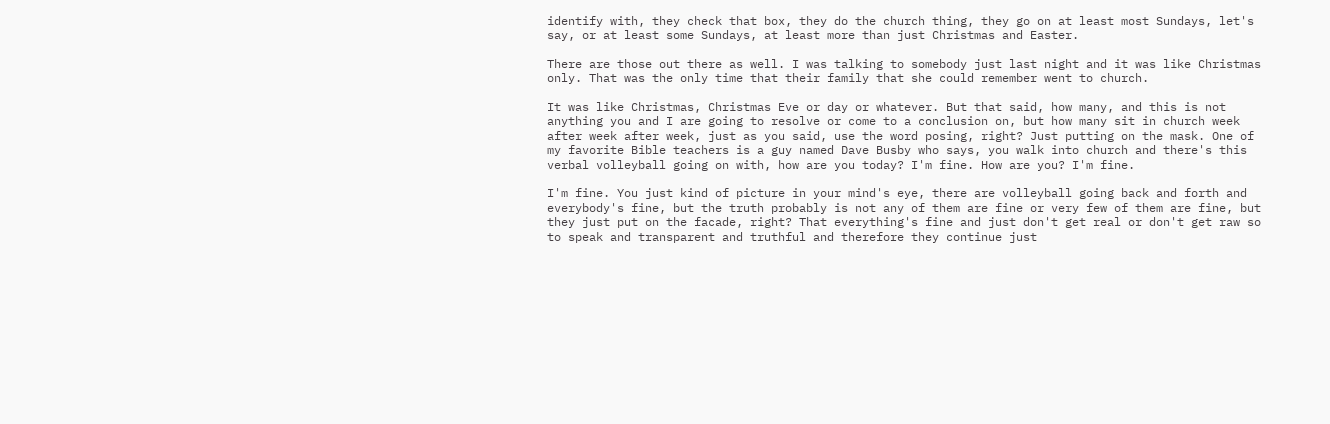identify with, they check that box, they do the church thing, they go on at least most Sundays, let's say, or at least some Sundays, at least more than just Christmas and Easter.

There are those out there as well. I was talking to somebody just last night and it was like Christmas only. That was the only time that their family that she could remember went to church.

It was like Christmas, Christmas Eve or day or whatever. But that said, how many, and this is not anything you and I are going to resolve or come to a conclusion on, but how many sit in church week after week after week, just as you said, use the word posing, right? Just putting on the mask. One of my favorite Bible teachers is a guy named Dave Busby who says, you walk into church and there's this verbal volleyball going on with, how are you today? I'm fine. How are you? I'm fine.

I'm fine. You just kind of picture in your mind's eye, there are volleyball going back and forth and everybody's fine, but the truth probably is not any of them are fine or very few of them are fine, but they just put on the facade, right? That everything's fine and just don't get real or don't get raw so to speak and transparent and truthful and therefore they continue just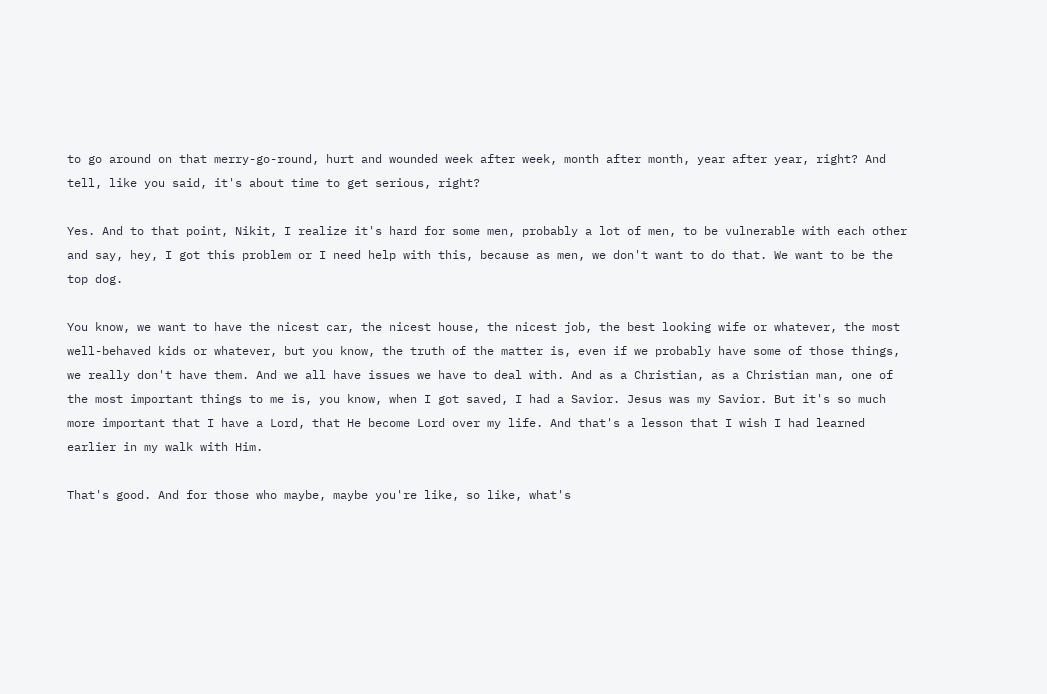to go around on that merry-go-round, hurt and wounded week after week, month after month, year after year, right? And tell, like you said, it's about time to get serious, right?

Yes. And to that point, Nikit, I realize it's hard for some men, probably a lot of men, to be vulnerable with each other and say, hey, I got this problem or I need help with this, because as men, we don't want to do that. We want to be the top dog.

You know, we want to have the nicest car, the nicest house, the nicest job, the best looking wife or whatever, the most well-behaved kids or whatever, but you know, the truth of the matter is, even if we probably have some of those things, we really don't have them. And we all have issues we have to deal with. And as a Christian, as a Christian man, one of the most important things to me is, you know, when I got saved, I had a Savior. Jesus was my Savior. But it's so much more important that I have a Lord, that He become Lord over my life. And that's a lesson that I wish I had learned earlier in my walk with Him.

That's good. And for those who maybe, maybe you're like, so like, what's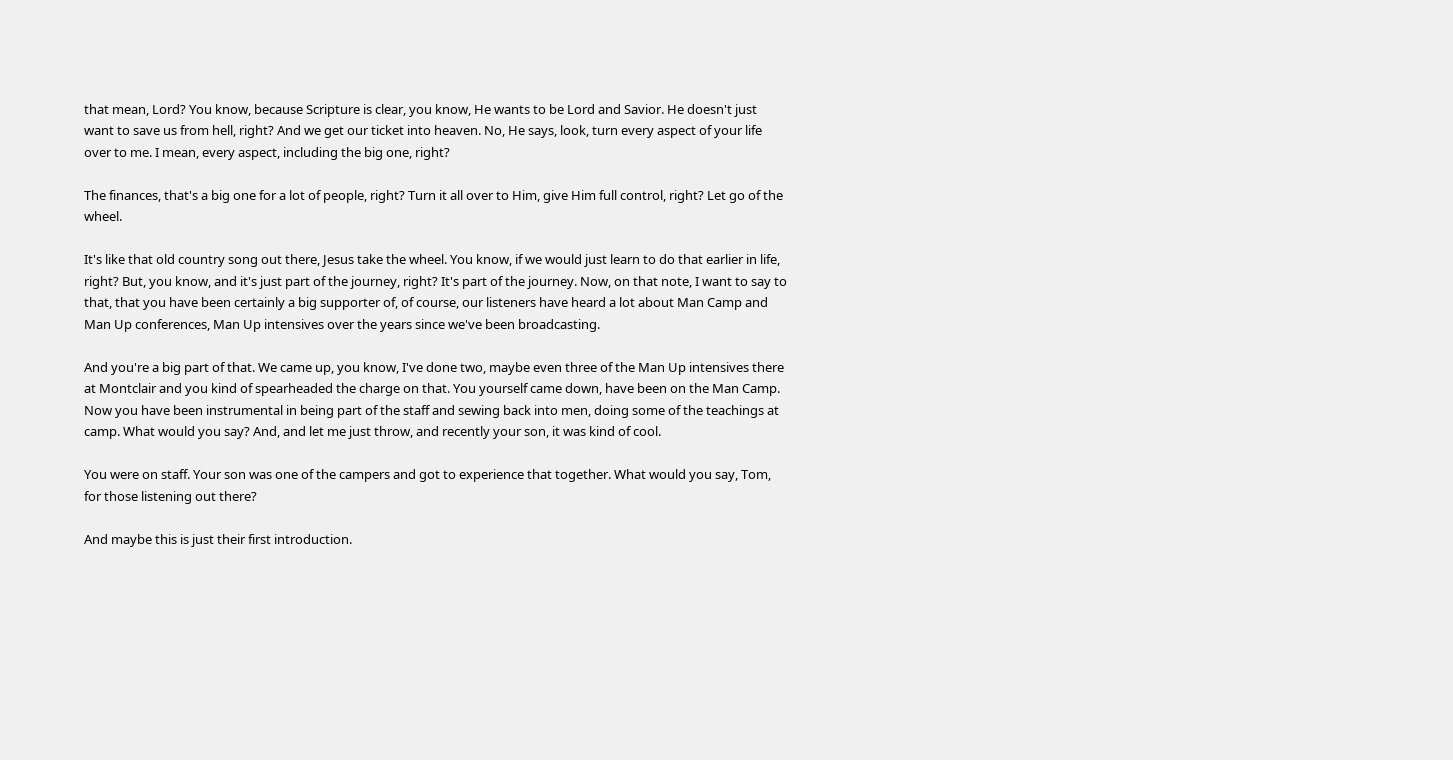that mean, Lord? You know, because Scripture is clear, you know, He wants to be Lord and Savior. He doesn't just want to save us from hell, right? And we get our ticket into heaven. No, He says, look, turn every aspect of your life over to me. I mean, every aspect, including the big one, right?

The finances, that's a big one for a lot of people, right? Turn it all over to Him, give Him full control, right? Let go of the wheel.

It's like that old country song out there, Jesus take the wheel. You know, if we would just learn to do that earlier in life, right? But, you know, and it's just part of the journey, right? It's part of the journey. Now, on that note, I want to say to that, that you have been certainly a big supporter of, of course, our listeners have heard a lot about Man Camp and Man Up conferences, Man Up intensives over the years since we've been broadcasting.

And you're a big part of that. We came up, you know, I've done two, maybe even three of the Man Up intensives there at Montclair and you kind of spearheaded the charge on that. You yourself came down, have been on the Man Camp. Now you have been instrumental in being part of the staff and sewing back into men, doing some of the teachings at camp. What would you say? And, and let me just throw, and recently your son, it was kind of cool.

You were on staff. Your son was one of the campers and got to experience that together. What would you say, Tom, for those listening out there?

And maybe this is just their first introduction.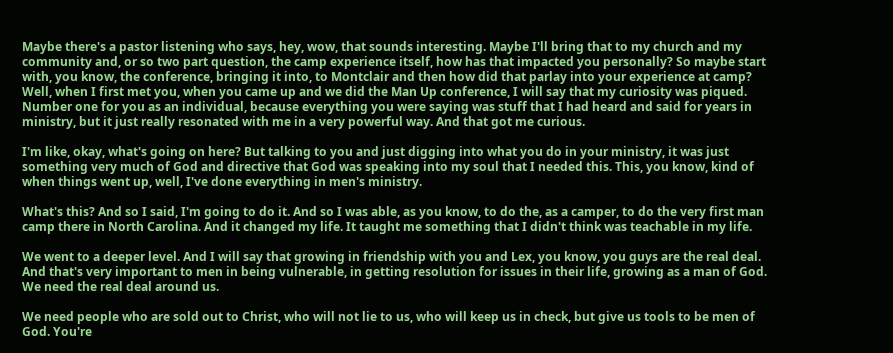Maybe there's a pastor listening who says, hey, wow, that sounds interesting. Maybe I'll bring that to my church and my community and, or so two part question, the camp experience itself, how has that impacted you personally? So maybe start with, you know, the conference, bringing it into, to Montclair and then how did that parlay into your experience at camp? Well, when I first met you, when you came up and we did the Man Up conference, I will say that my curiosity was piqued. Number one for you as an individual, because everything you were saying was stuff that I had heard and said for years in ministry, but it just really resonated with me in a very powerful way. And that got me curious.

I'm like, okay, what's going on here? But talking to you and just digging into what you do in your ministry, it was just something very much of God and directive that God was speaking into my soul that I needed this. This, you know, kind of when things went up, well, I've done everything in men's ministry.

What's this? And so I said, I'm going to do it. And so I was able, as you know, to do the, as a camper, to do the very first man camp there in North Carolina. And it changed my life. It taught me something that I didn't think was teachable in my life.

We went to a deeper level. And I will say that growing in friendship with you and Lex, you know, you guys are the real deal. And that's very important to men in being vulnerable, in getting resolution for issues in their life, growing as a man of God. We need the real deal around us.

We need people who are sold out to Christ, who will not lie to us, who will keep us in check, but give us tools to be men of God. You're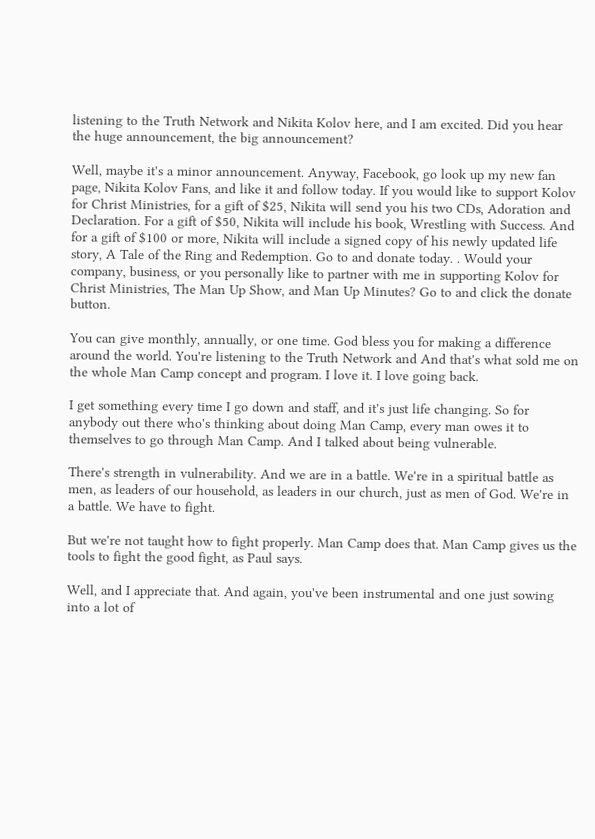listening to the Truth Network and Nikita Kolov here, and I am excited. Did you hear the huge announcement, the big announcement?

Well, maybe it's a minor announcement. Anyway, Facebook, go look up my new fan page, Nikita Kolov Fans, and like it and follow today. If you would like to support Kolov for Christ Ministries, for a gift of $25, Nikita will send you his two CDs, Adoration and Declaration. For a gift of $50, Nikita will include his book, Wrestling with Success. And for a gift of $100 or more, Nikita will include a signed copy of his newly updated life story, A Tale of the Ring and Redemption. Go to and donate today. . Would your company, business, or you personally like to partner with me in supporting Kolov for Christ Ministries, The Man Up Show, and Man Up Minutes? Go to and click the donate button.

You can give monthly, annually, or one time. God bless you for making a difference around the world. You're listening to the Truth Network and And that's what sold me on the whole Man Camp concept and program. I love it. I love going back.

I get something every time I go down and staff, and it's just life changing. So for anybody out there who's thinking about doing Man Camp, every man owes it to themselves to go through Man Camp. And I talked about being vulnerable.

There's strength in vulnerability. And we are in a battle. We're in a spiritual battle as men, as leaders of our household, as leaders in our church, just as men of God. We're in a battle. We have to fight.

But we're not taught how to fight properly. Man Camp does that. Man Camp gives us the tools to fight the good fight, as Paul says.

Well, and I appreciate that. And again, you've been instrumental and one just sowing into a lot of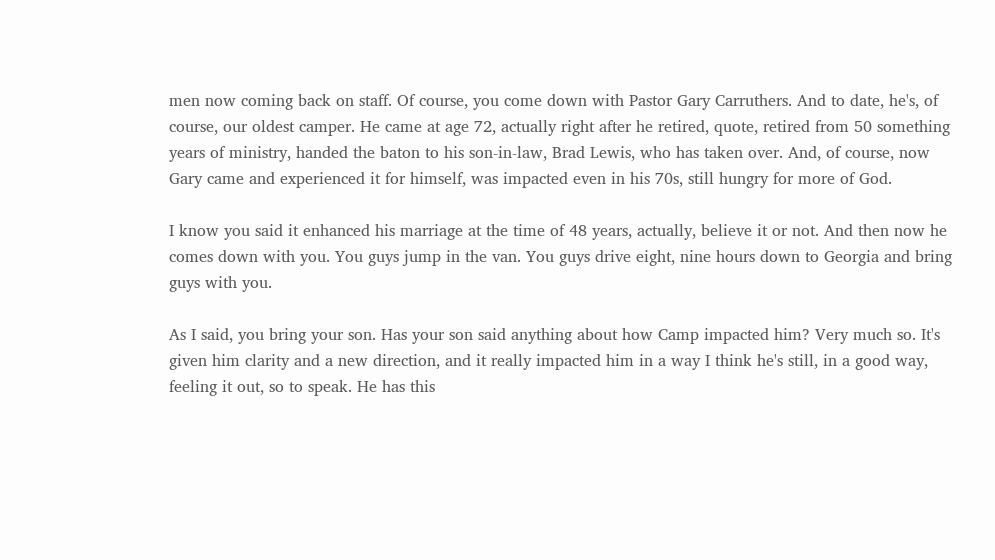men now coming back on staff. Of course, you come down with Pastor Gary Carruthers. And to date, he's, of course, our oldest camper. He came at age 72, actually right after he retired, quote, retired from 50 something years of ministry, handed the baton to his son-in-law, Brad Lewis, who has taken over. And, of course, now Gary came and experienced it for himself, was impacted even in his 70s, still hungry for more of God.

I know you said it enhanced his marriage at the time of 48 years, actually, believe it or not. And then now he comes down with you. You guys jump in the van. You guys drive eight, nine hours down to Georgia and bring guys with you.

As I said, you bring your son. Has your son said anything about how Camp impacted him? Very much so. It's given him clarity and a new direction, and it really impacted him in a way I think he's still, in a good way, feeling it out, so to speak. He has this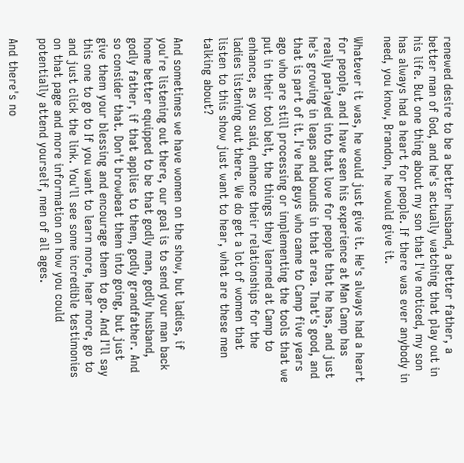renewed desire to be a better husband, a better father, a better man of God, and he's actually watching that play out in his life. But one thing about my son that I've noticed, my son has always had a heart for people. If there was ever anybody in need, you know, Brandon, he would give it.

Whatever it was, he would just give it. He's always had a heart for people, and I have seen his experience at Man Camp has really parlayed into that love for people that he has, and just he's growing in leaps and bounds in that area. That's good, and that is part of it. I've had guys who came to Camp five years ago who are still processing or implementing the tools that we put in their tool belt, the things they learned at Camp to enhance, as you said, enhance their relationships for the ladies listening out there. We do get a lot of women that listen to this show just want to hear, what are these men talking about?

And sometimes we have women on the show, but ladies, if you're listening out there, our goal is to send your man back home better equipped to be that godly man, godly husband, godly father, if that applies to them, godly grandfather. And so consider that. Don't browbeat them into going, but just give them your blessing and encourage them to go. And I'll say this one to go to If you want to learn more, hear more, go to and just click the link. You'll see some incredible testimonies on that page and more information on how you could potentially attend yourself, men of all ages.

And there's no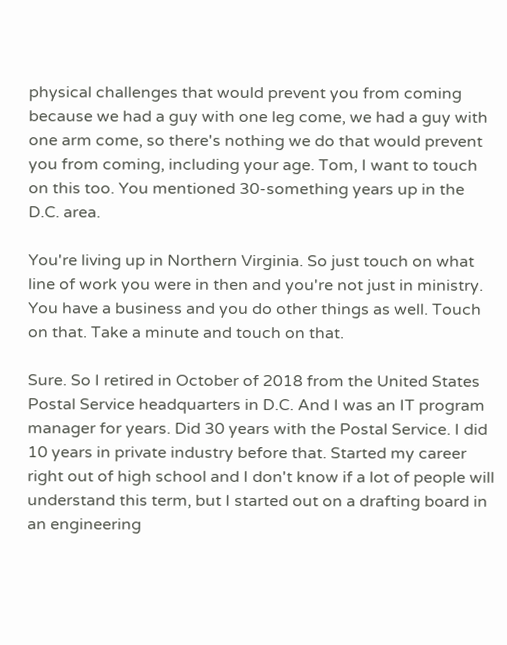physical challenges that would prevent you from coming because we had a guy with one leg come, we had a guy with one arm come, so there's nothing we do that would prevent you from coming, including your age. Tom, I want to touch on this too. You mentioned 30-something years up in the D.C. area.

You're living up in Northern Virginia. So just touch on what line of work you were in then and you're not just in ministry. You have a business and you do other things as well. Touch on that. Take a minute and touch on that.

Sure. So I retired in October of 2018 from the United States Postal Service headquarters in D.C. And I was an IT program manager for years. Did 30 years with the Postal Service. I did 10 years in private industry before that. Started my career right out of high school and I don't know if a lot of people will understand this term, but I started out on a drafting board in an engineering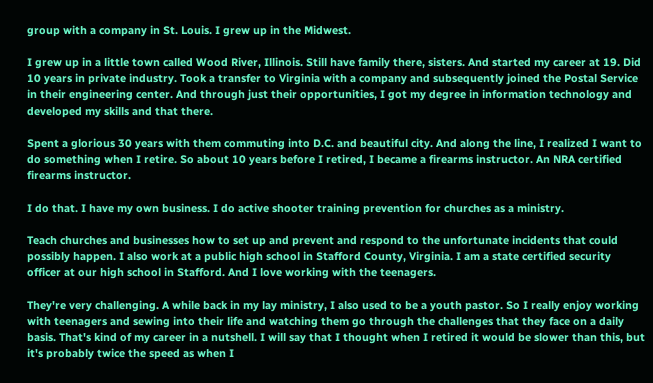group with a company in St. Louis. I grew up in the Midwest.

I grew up in a little town called Wood River, Illinois. Still have family there, sisters. And started my career at 19. Did 10 years in private industry. Took a transfer to Virginia with a company and subsequently joined the Postal Service in their engineering center. And through just their opportunities, I got my degree in information technology and developed my skills and that there.

Spent a glorious 30 years with them commuting into D.C. and beautiful city. And along the line, I realized I want to do something when I retire. So about 10 years before I retired, I became a firearms instructor. An NRA certified firearms instructor.

I do that. I have my own business. I do active shooter training prevention for churches as a ministry.

Teach churches and businesses how to set up and prevent and respond to the unfortunate incidents that could possibly happen. I also work at a public high school in Stafford County, Virginia. I am a state certified security officer at our high school in Stafford. And I love working with the teenagers.

They're very challenging. A while back in my lay ministry, I also used to be a youth pastor. So I really enjoy working with teenagers and sewing into their life and watching them go through the challenges that they face on a daily basis. That's kind of my career in a nutshell. I will say that I thought when I retired it would be slower than this, but it's probably twice the speed as when I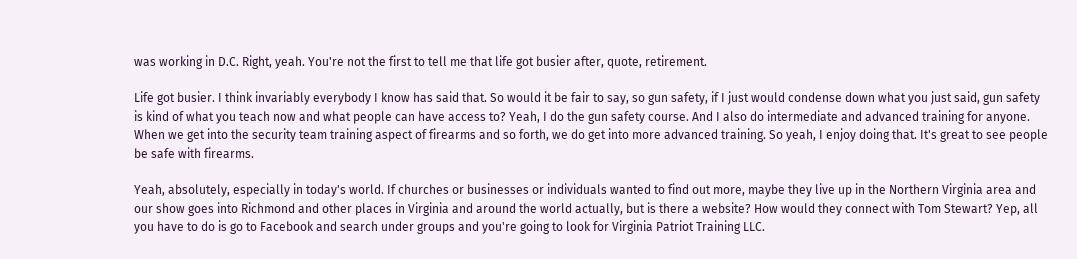was working in D.C. Right, yeah. You're not the first to tell me that life got busier after, quote, retirement.

Life got busier. I think invariably everybody I know has said that. So would it be fair to say, so gun safety, if I just would condense down what you just said, gun safety is kind of what you teach now and what people can have access to? Yeah, I do the gun safety course. And I also do intermediate and advanced training for anyone. When we get into the security team training aspect of firearms and so forth, we do get into more advanced training. So yeah, I enjoy doing that. It's great to see people be safe with firearms.

Yeah, absolutely, especially in today's world. If churches or businesses or individuals wanted to find out more, maybe they live up in the Northern Virginia area and our show goes into Richmond and other places in Virginia and around the world actually, but is there a website? How would they connect with Tom Stewart? Yep, all you have to do is go to Facebook and search under groups and you're going to look for Virginia Patriot Training LLC.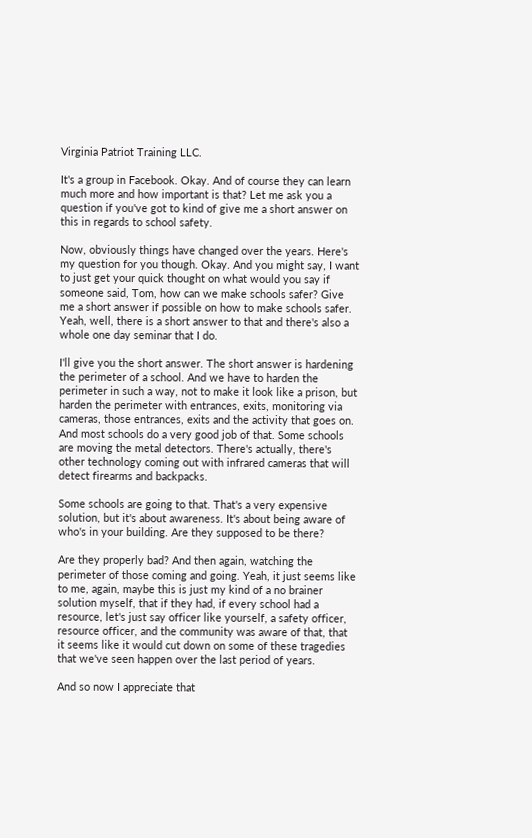Virginia Patriot Training LLC.

It's a group in Facebook. Okay. And of course they can learn much more and how important is that? Let me ask you a question if you've got to kind of give me a short answer on this in regards to school safety.

Now, obviously things have changed over the years. Here's my question for you though. Okay. And you might say, I want to just get your quick thought on what would you say if someone said, Tom, how can we make schools safer? Give me a short answer if possible on how to make schools safer. Yeah, well, there is a short answer to that and there's also a whole one day seminar that I do.

I'll give you the short answer. The short answer is hardening the perimeter of a school. And we have to harden the perimeter in such a way, not to make it look like a prison, but harden the perimeter with entrances, exits, monitoring via cameras, those entrances, exits and the activity that goes on. And most schools do a very good job of that. Some schools are moving the metal detectors. There's actually, there's other technology coming out with infrared cameras that will detect firearms and backpacks.

Some schools are going to that. That's a very expensive solution, but it's about awareness. It's about being aware of who's in your building. Are they supposed to be there?

Are they properly bad? And then again, watching the perimeter of those coming and going. Yeah, it just seems like to me, again, maybe this is just my kind of a no brainer solution myself, that if they had, if every school had a resource, let's just say officer like yourself, a safety officer, resource officer, and the community was aware of that, that it seems like it would cut down on some of these tragedies that we've seen happen over the last period of years.

And so now I appreciate that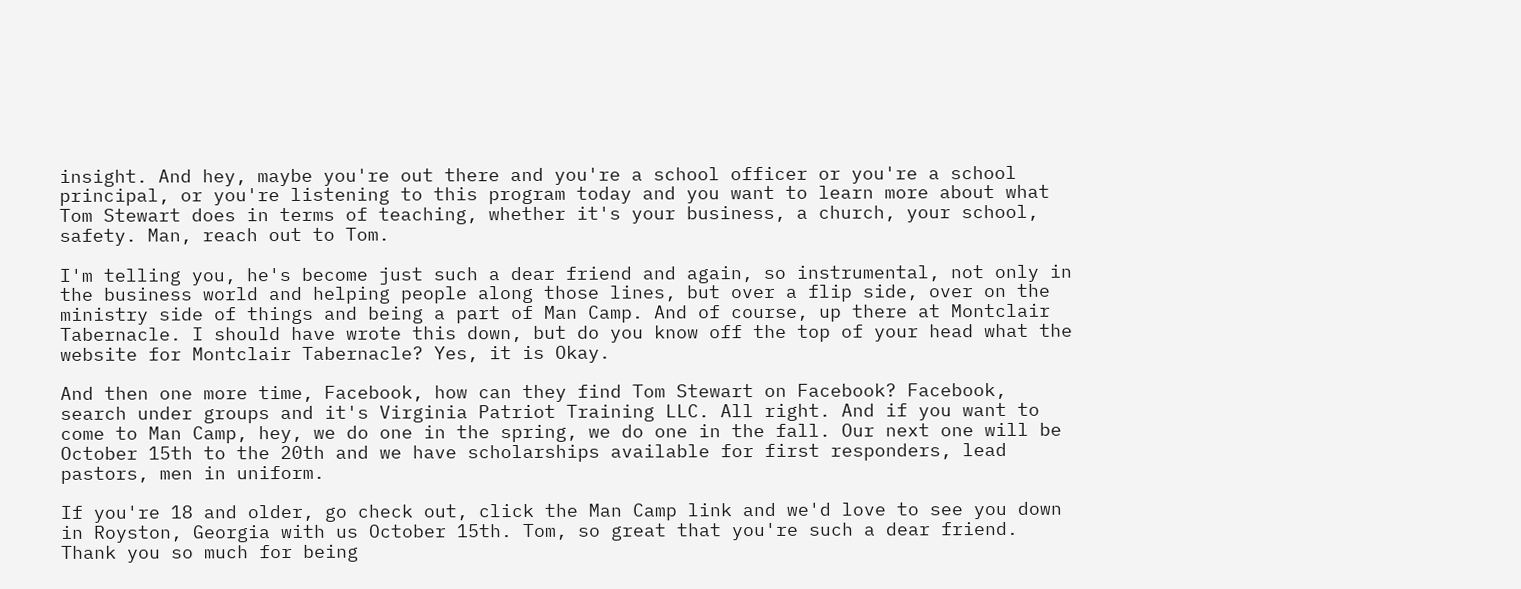insight. And hey, maybe you're out there and you're a school officer or you're a school principal, or you're listening to this program today and you want to learn more about what Tom Stewart does in terms of teaching, whether it's your business, a church, your school, safety. Man, reach out to Tom.

I'm telling you, he's become just such a dear friend and again, so instrumental, not only in the business world and helping people along those lines, but over a flip side, over on the ministry side of things and being a part of Man Camp. And of course, up there at Montclair Tabernacle. I should have wrote this down, but do you know off the top of your head what the website for Montclair Tabernacle? Yes, it is Okay.

And then one more time, Facebook, how can they find Tom Stewart on Facebook? Facebook, search under groups and it's Virginia Patriot Training LLC. All right. And if you want to come to Man Camp, hey, we do one in the spring, we do one in the fall. Our next one will be October 15th to the 20th and we have scholarships available for first responders, lead pastors, men in uniform.

If you're 18 and older, go check out, click the Man Camp link and we'd love to see you down in Royston, Georgia with us October 15th. Tom, so great that you're such a dear friend. Thank you so much for being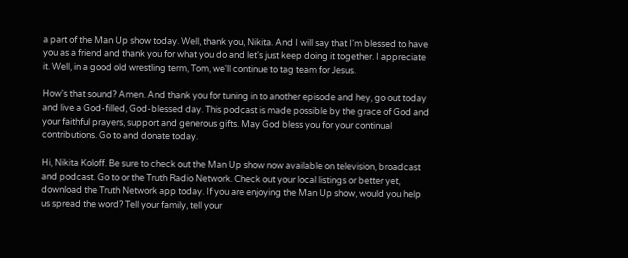a part of the Man Up show today. Well, thank you, Nikita. And I will say that I'm blessed to have you as a friend and thank you for what you do and let's just keep doing it together. I appreciate it. Well, in a good old wrestling term, Tom, we'll continue to tag team for Jesus.

How's that sound? Amen. And thank you for tuning in to another episode and hey, go out today and live a God-filled, God-blessed day. This podcast is made possible by the grace of God and your faithful prayers, support and generous gifts. May God bless you for your continual contributions. Go to and donate today.

Hi, Nikita Koloff. Be sure to check out the Man Up show now available on television, broadcast and podcast. Go to or the Truth Radio Network. Check out your local listings or better yet, download the Truth Network app today. If you are enjoying the Man Up show, would you help us spread the word? Tell your family, tell your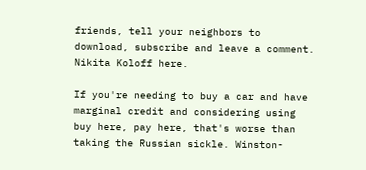friends, tell your neighbors to download, subscribe and leave a comment. Nikita Koloff here.

If you're needing to buy a car and have marginal credit and considering using buy here, pay here, that's worse than taking the Russian sickle. Winston-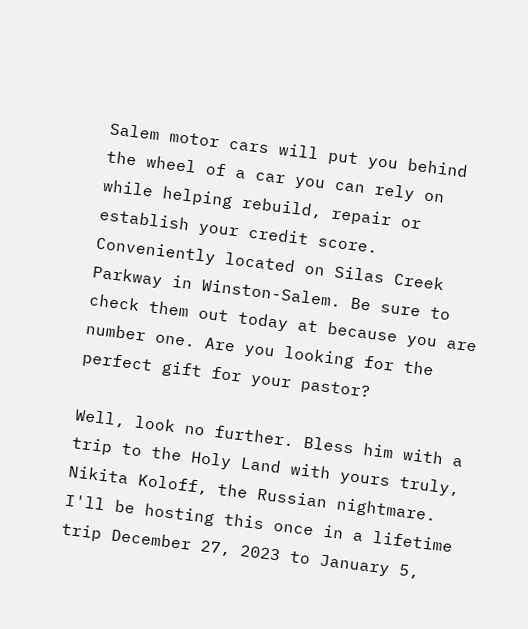Salem motor cars will put you behind the wheel of a car you can rely on while helping rebuild, repair or establish your credit score. Conveniently located on Silas Creek Parkway in Winston-Salem. Be sure to check them out today at because you are number one. Are you looking for the perfect gift for your pastor?

Well, look no further. Bless him with a trip to the Holy Land with yours truly, Nikita Koloff, the Russian nightmare. I'll be hosting this once in a lifetime trip December 27, 2023 to January 5,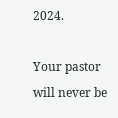2024.

Your pastor will never be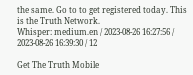the same. Go to to get registered today. This is the Truth Network.
Whisper: medium.en / 2023-08-26 16:27:56 / 2023-08-26 16:39:30 / 12

Get The Truth Mobile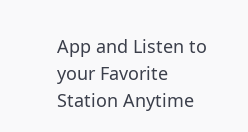App and Listen to your Favorite Station Anytime